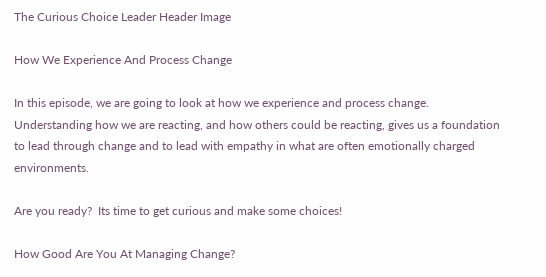The Curious Choice Leader Header Image

How We Experience And Process Change

In this episode, we are going to look at how we experience and process change.  Understanding how we are reacting, and how others could be reacting, gives us a foundation to lead through change and to lead with empathy in what are often emotionally charged environments.

Are you ready?  Its time to get curious and make some choices!

How Good Are You At Managing Change?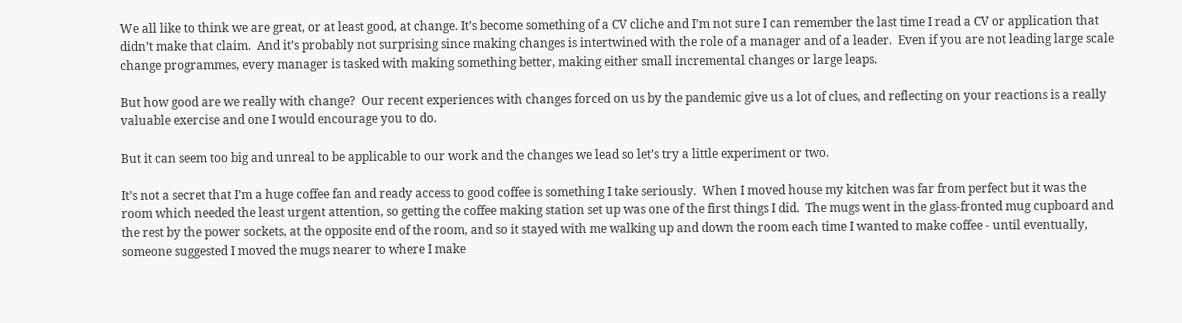We all like to think we are great, or at least good, at change. It’s become something of a CV cliche and I’m not sure I can remember the last time I read a CV or application that didn’t make that claim.  And it’s probably not surprising since making changes is intertwined with the role of a manager and of a leader.  Even if you are not leading large scale change programmes, every manager is tasked with making something better, making either small incremental changes or large leaps.

But how good are we really with change?  Our recent experiences with changes forced on us by the pandemic give us a lot of clues, and reflecting on your reactions is a really valuable exercise and one I would encourage you to do.

But it can seem too big and unreal to be applicable to our work and the changes we lead so let’s try a little experiment or two.

It’s not a secret that I’m a huge coffee fan and ready access to good coffee is something I take seriously.  When I moved house my kitchen was far from perfect but it was the room which needed the least urgent attention, so getting the coffee making station set up was one of the first things I did.  The mugs went in the glass-fronted mug cupboard and the rest by the power sockets, at the opposite end of the room, and so it stayed with me walking up and down the room each time I wanted to make coffee - until eventually, someone suggested I moved the mugs nearer to where I make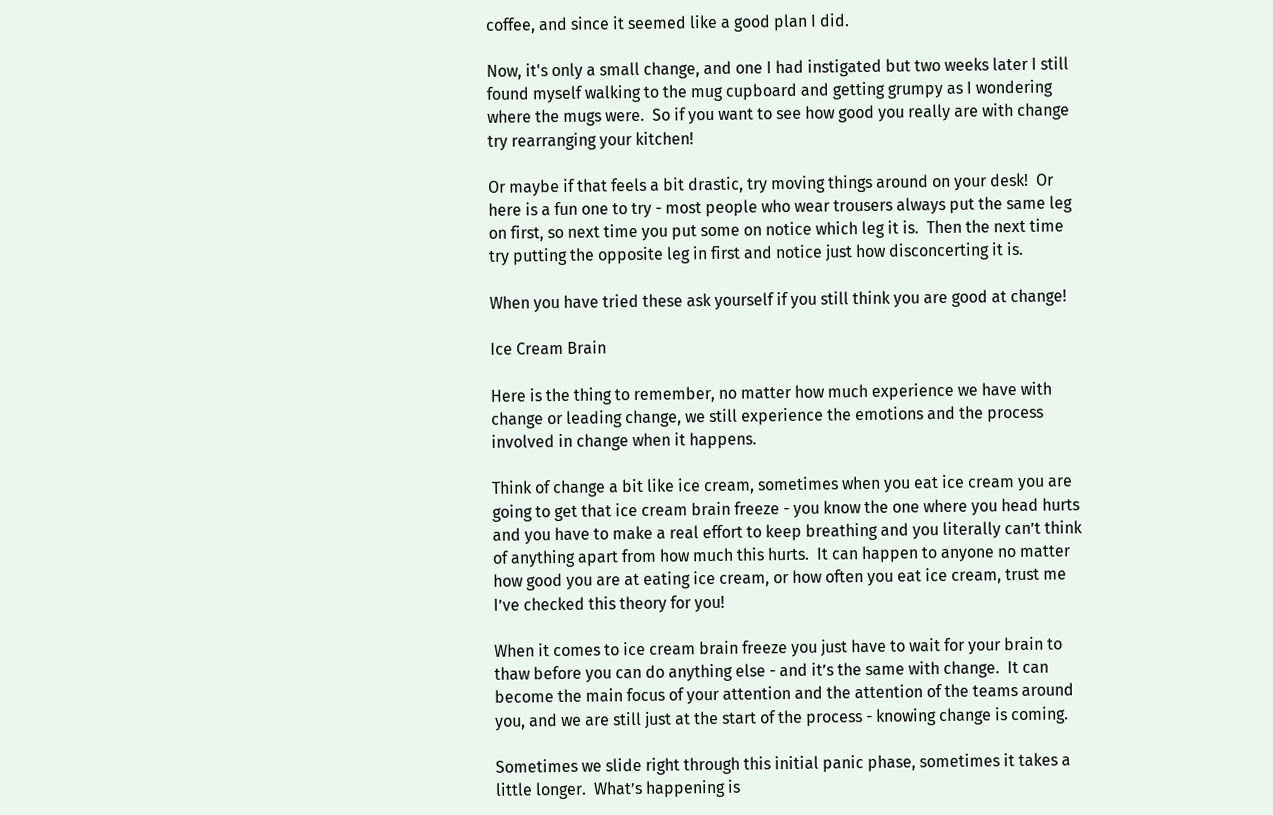coffee, and since it seemed like a good plan I did.

Now, it's only a small change, and one I had instigated but two weeks later I still found myself walking to the mug cupboard and getting grumpy as I wondering where the mugs were.  So if you want to see how good you really are with change try rearranging your kitchen!

Or maybe if that feels a bit drastic, try moving things around on your desk!  Or here is a fun one to try - most people who wear trousers always put the same leg on first, so next time you put some on notice which leg it is.  Then the next time try putting the opposite leg in first and notice just how disconcerting it is.

When you have tried these ask yourself if you still think you are good at change!

Ice Cream Brain

Here is the thing to remember, no matter how much experience we have with change or leading change, we still experience the emotions and the process involved in change when it happens.

Think of change a bit like ice cream, sometimes when you eat ice cream you are going to get that ice cream brain freeze - you know the one where you head hurts and you have to make a real effort to keep breathing and you literally can’t think of anything apart from how much this hurts.  It can happen to anyone no matter how good you are at eating ice cream, or how often you eat ice cream, trust me I’ve checked this theory for you!

When it comes to ice cream brain freeze you just have to wait for your brain to thaw before you can do anything else - and it’s the same with change.  It can become the main focus of your attention and the attention of the teams around you, and we are still just at the start of the process - knowing change is coming.

Sometimes we slide right through this initial panic phase, sometimes it takes a little longer.  What’s happening is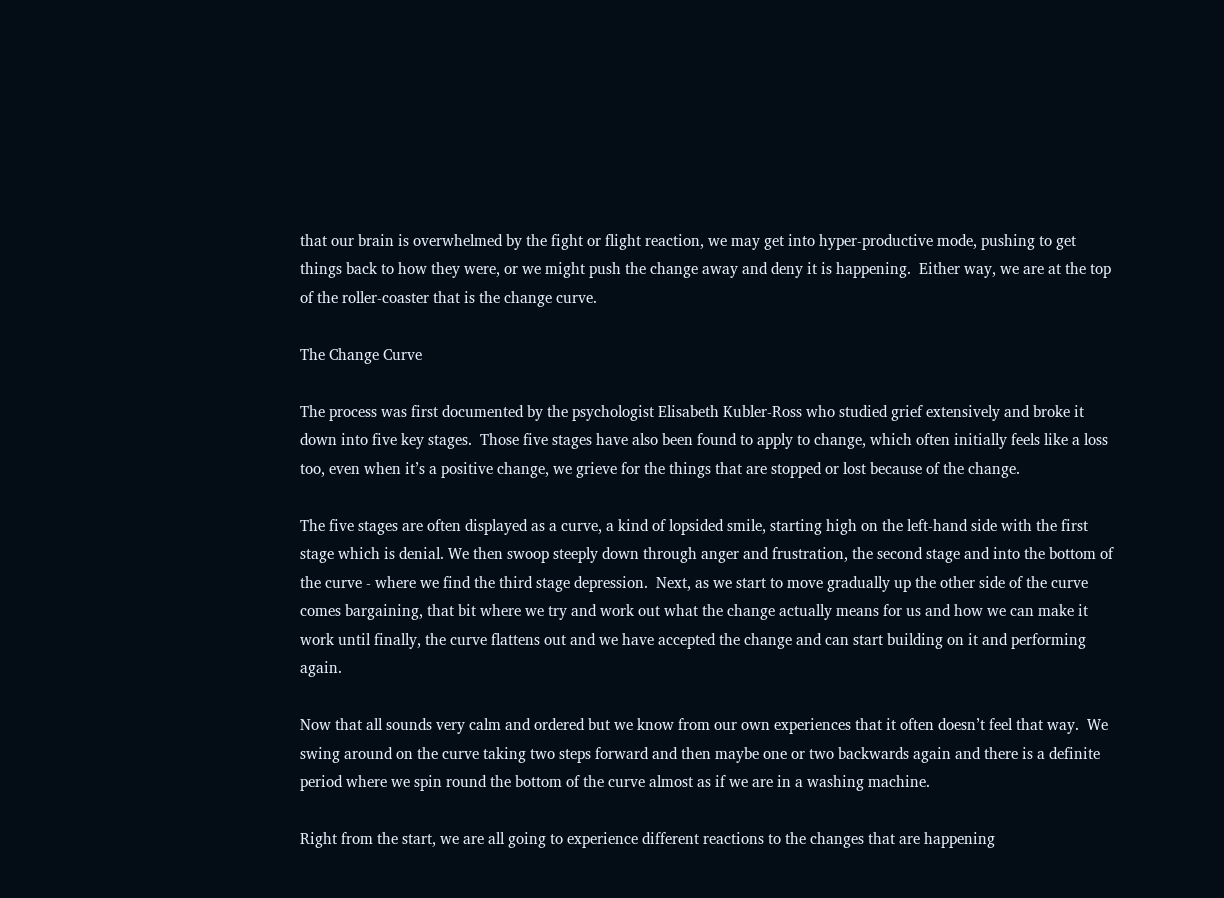that our brain is overwhelmed by the fight or flight reaction, we may get into hyper-productive mode, pushing to get things back to how they were, or we might push the change away and deny it is happening.  Either way, we are at the top of the roller-coaster that is the change curve.

The Change Curve

The process was first documented by the psychologist Elisabeth Kubler-Ross who studied grief extensively and broke it down into five key stages.  Those five stages have also been found to apply to change, which often initially feels like a loss too, even when it’s a positive change, we grieve for the things that are stopped or lost because of the change.

The five stages are often displayed as a curve, a kind of lopsided smile, starting high on the left-hand side with the first stage which is denial. We then swoop steeply down through anger and frustration, the second stage and into the bottom of the curve - where we find the third stage depression.  Next, as we start to move gradually up the other side of the curve comes bargaining, that bit where we try and work out what the change actually means for us and how we can make it work until finally, the curve flattens out and we have accepted the change and can start building on it and performing again.

Now that all sounds very calm and ordered but we know from our own experiences that it often doesn’t feel that way.  We swing around on the curve taking two steps forward and then maybe one or two backwards again and there is a definite period where we spin round the bottom of the curve almost as if we are in a washing machine.

Right from the start, we are all going to experience different reactions to the changes that are happening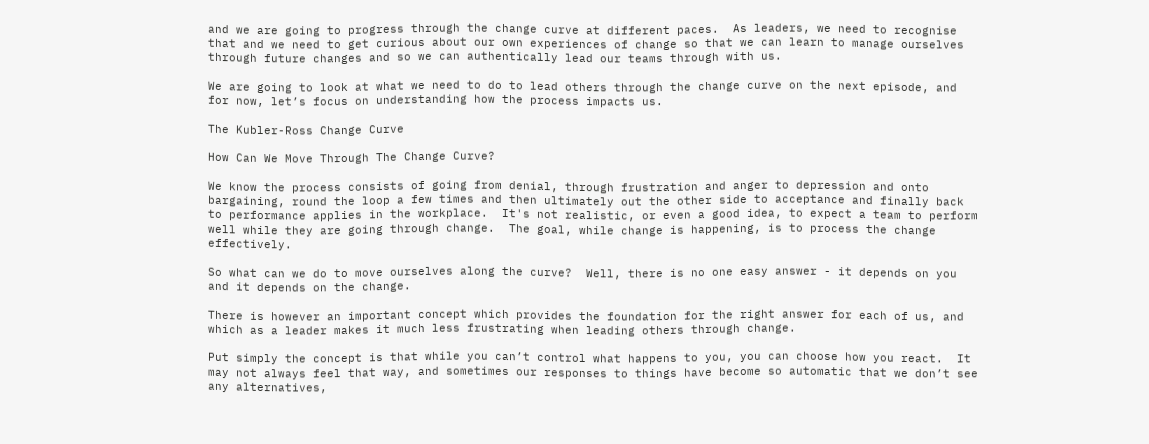and we are going to progress through the change curve at different paces.  As leaders, we need to recognise that and we need to get curious about our own experiences of change so that we can learn to manage ourselves through future changes and so we can authentically lead our teams through with us.

We are going to look at what we need to do to lead others through the change curve on the next episode, and for now, let’s focus on understanding how the process impacts us.

The Kubler-Ross Change Curve

How Can We Move Through The Change Curve?

We know the process consists of going from denial, through frustration and anger to depression and onto bargaining, round the loop a few times and then ultimately out the other side to acceptance and finally back to performance applies in the workplace.  It's not realistic, or even a good idea, to expect a team to perform well while they are going through change.  The goal, while change is happening, is to process the change effectively.

So what can we do to move ourselves along the curve?  Well, there is no one easy answer - it depends on you and it depends on the change.

There is however an important concept which provides the foundation for the right answer for each of us, and which as a leader makes it much less frustrating when leading others through change.

Put simply the concept is that while you can’t control what happens to you, you can choose how you react.  It may not always feel that way, and sometimes our responses to things have become so automatic that we don’t see any alternatives,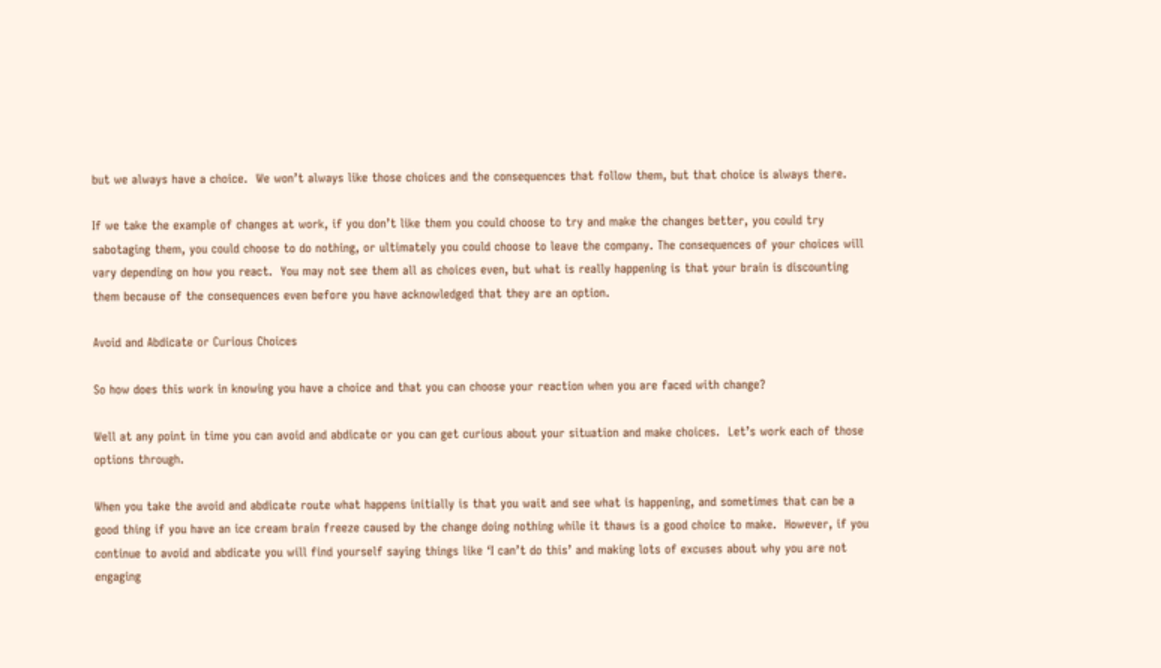but we always have a choice.  We won’t always like those choices and the consequences that follow them, but that choice is always there.

If we take the example of changes at work, if you don’t like them you could choose to try and make the changes better, you could try sabotaging them, you could choose to do nothing, or ultimately you could choose to leave the company. The consequences of your choices will vary depending on how you react.  You may not see them all as choices even, but what is really happening is that your brain is discounting them because of the consequences even before you have acknowledged that they are an option.

Avoid and Abdicate or Curious Choices

So how does this work in knowing you have a choice and that you can choose your reaction when you are faced with change?

Well at any point in time you can avoid and abdicate or you can get curious about your situation and make choices.  Let’s work each of those options through.

When you take the avoid and abdicate route what happens initially is that you wait and see what is happening, and sometimes that can be a good thing if you have an ice cream brain freeze caused by the change doing nothing while it thaws is a good choice to make.  However, if you continue to avoid and abdicate you will find yourself saying things like ‘I can’t do this’ and making lots of excuses about why you are not engaging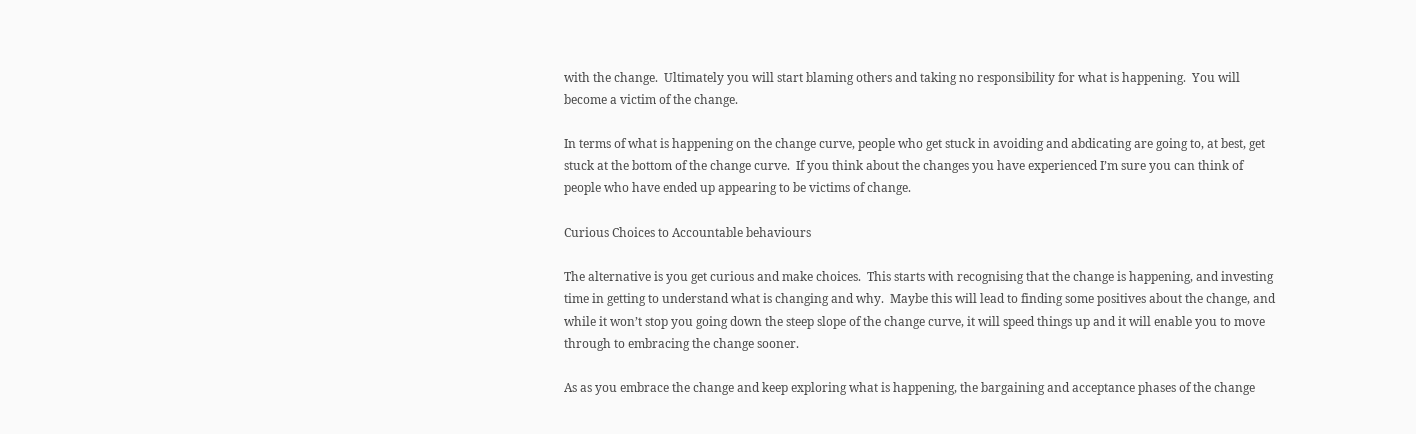with the change.  Ultimately you will start blaming others and taking no responsibility for what is happening.  You will become a victim of the change.

In terms of what is happening on the change curve, people who get stuck in avoiding and abdicating are going to, at best, get stuck at the bottom of the change curve.  If you think about the changes you have experienced I’m sure you can think of people who have ended up appearing to be victims of change.

Curious Choices to Accountable behaviours

The alternative is you get curious and make choices.  This starts with recognising that the change is happening, and investing time in getting to understand what is changing and why.  Maybe this will lead to finding some positives about the change, and while it won’t stop you going down the steep slope of the change curve, it will speed things up and it will enable you to move through to embracing the change sooner.

As as you embrace the change and keep exploring what is happening, the bargaining and acceptance phases of the change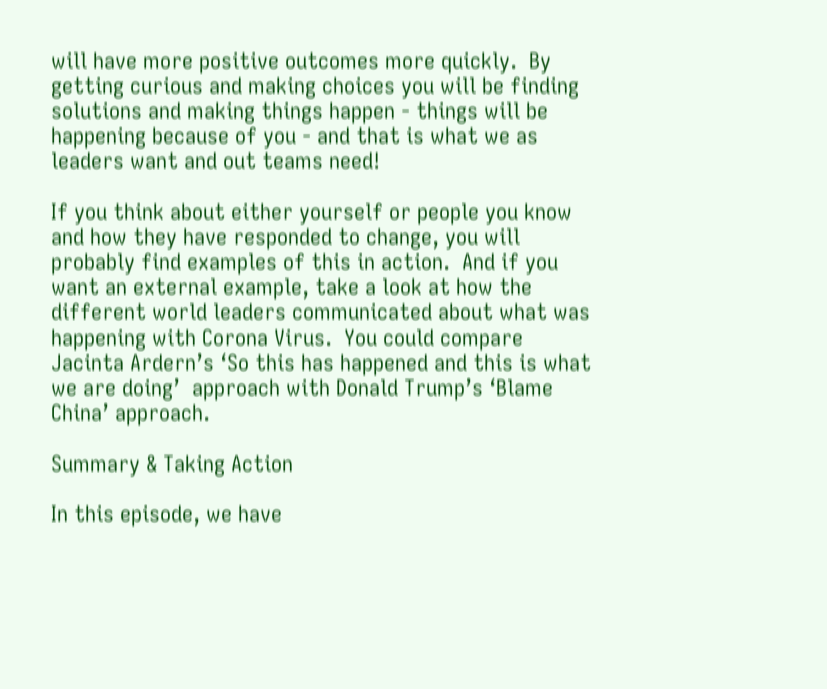will have more positive outcomes more quickly.  By getting curious and making choices you will be finding solutions and making things happen - things will be happening because of you - and that is what we as leaders want and out teams need!

If you think about either yourself or people you know and how they have responded to change, you will probably find examples of this in action.  And if you want an external example, take a look at how the different world leaders communicated about what was happening with Corona Virus.  You could compare Jacinta Ardern’s ‘So this has happened and this is what we are doing’  approach with Donald Trump’s ‘Blame China’ approach.

Summary & Taking Action

In this episode, we have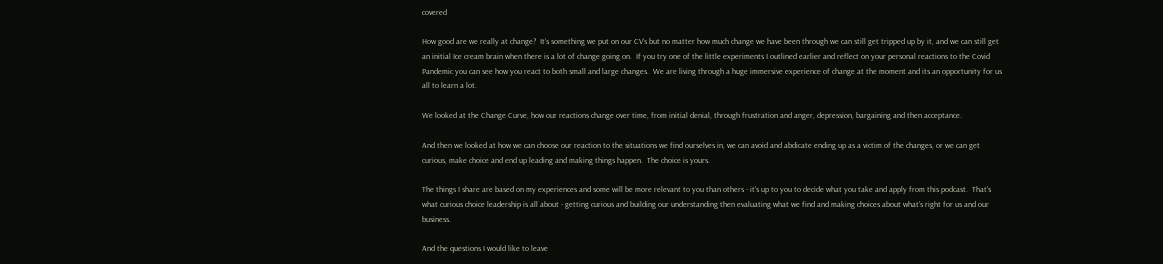covered

How good are we really at change?  It’s something we put on our CV’s but no matter how much change we have been through we can still get tripped up by it, and we can still get an initial Ice cream brain when there is a lot of change going on.  If you try one of the little experiments I outlined earlier and reflect on your personal reactions to the Covid Pandemic you can see how you react to both small and large changes.  We are living through a huge immersive experience of change at the moment and its an opportunity for us all to learn a lot.

We looked at the Change Curve, how our reactions change over time, from initial denial, through frustration and anger, depression, bargaining and then acceptance.

And then we looked at how we can choose our reaction to the situations we find ourselves in, we can avoid and abdicate ending up as a victim of the changes, or we can get curious, make choice and end up leading and making things happen.  The choice is yours.

The things I share are based on my experiences and some will be more relevant to you than others - it’s up to you to decide what you take and apply from this podcast.  That’s what curious choice leadership is all about - getting curious and building our understanding then evaluating what we find and making choices about what’s right for us and our business.

And the questions I would like to leave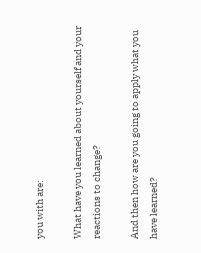you with are:

What have you learned about yourself and your reactions to change?

And then how are you going to apply what you have learned?